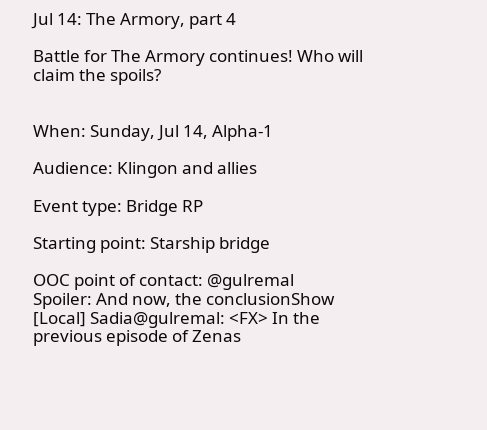Jul 14: The Armory, part 4

Battle for The Armory continues! Who will claim the spoils?


When: Sunday, Jul 14, Alpha-1

Audience: Klingon and allies

Event type: Bridge RP

Starting point: Starship bridge

OOC point of contact: @gulremal
Spoiler: And now, the conclusionShow
[Local] Sadia@gulremal: <FX> In the previous episode of Zenas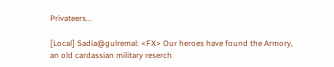Privateers...

[Local] Sadia@gulremal: <FX> Our heroes have found the Armory, an old cardassian military reserch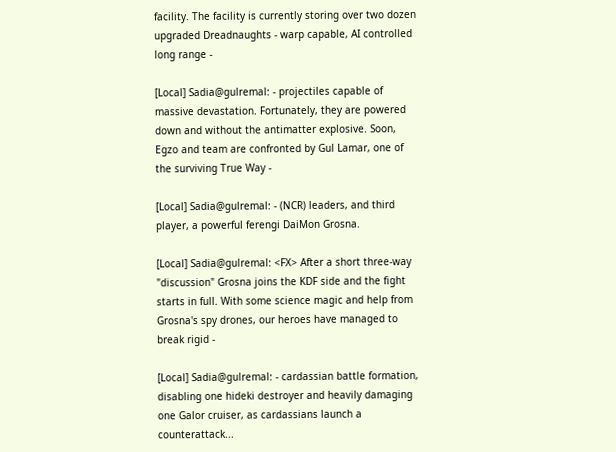facility. The facility is currently storing over two dozen upgraded Dreadnaughts - warp capable, AI controlled long range -

[Local] Sadia@gulremal: - projectiles capable of massive devastation. Fortunately, they are powered down and without the antimatter explosive. Soon, Egzo and team are confronted by Gul Lamar, one of the surviving True Way -

[Local] Sadia@gulremal: - (NCR) leaders, and third player, a powerful ferengi DaiMon Grosna.

[Local] Sadia@gulremal: <FX> After a short three-way "discussion" Grosna joins the KDF side and the fight starts in full. With some science magic and help from Grosna's spy drones, our heroes have managed to break rigid -

[Local] Sadia@gulremal: - cardassian battle formation, disabling one hideki destroyer and heavily damaging one Galor cruiser, as cardassians launch a counterattack...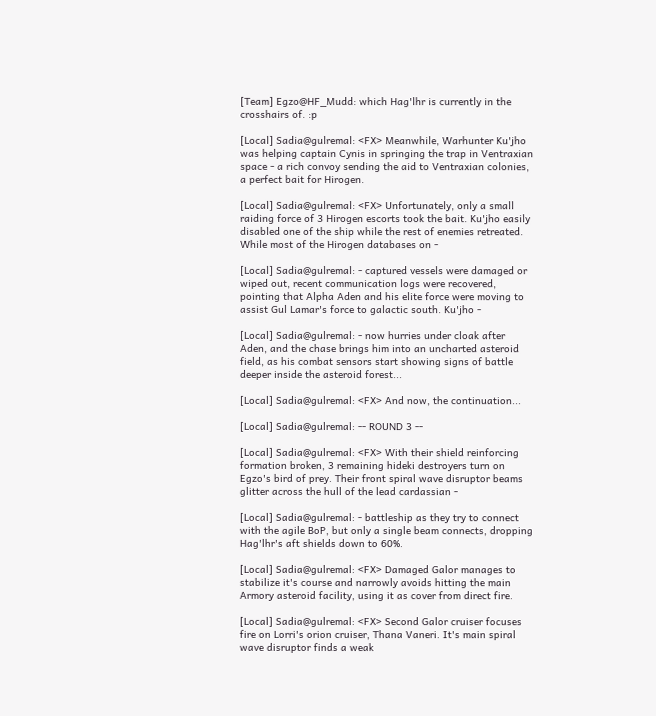[Team] Egzo@HF_Mudd: which Hag'lhr is currently in the crosshairs of. :p

[Local] Sadia@gulremal: <FX> Meanwhile, Warhunter Ku'jho was helping captain Cynis in springing the trap in Ventraxian space - a rich convoy sending the aid to Ventraxian colonies, a perfect bait for Hirogen.

[Local] Sadia@gulremal: <FX> Unfortunately, only a small raiding force of 3 Hirogen escorts took the bait. Ku'jho easily disabled one of the ship while the rest of enemies retreated. While most of the Hirogen databases on -

[Local] Sadia@gulremal: - captured vessels were damaged or wiped out, recent communication logs were recovered, pointing that Alpha Aden and his elite force were moving to assist Gul Lamar's force to galactic south. Ku'jho -

[Local] Sadia@gulremal: - now hurries under cloak after Aden, and the chase brings him into an uncharted asteroid field, as his combat sensors start showing signs of battle deeper inside the asteroid forest...

[Local] Sadia@gulremal: <FX> And now, the continuation...

[Local] Sadia@gulremal: -- ROUND 3 --

[Local] Sadia@gulremal: <FX> With their shield reinforcing formation broken, 3 remaining hideki destroyers turn on Egzo's bird of prey. Their front spiral wave disruptor beams glitter across the hull of the lead cardassian -

[Local] Sadia@gulremal: - battleship as they try to connect with the agile BoP, but only a single beam connects, dropping Hag'lhr's aft shields down to 60%.

[Local] Sadia@gulremal: <FX> Damaged Galor manages to stabilize it's course and narrowly avoids hitting the main Armory asteroid facility, using it as cover from direct fire.

[Local] Sadia@gulremal: <FX> Second Galor cruiser focuses fire on Lorri's orion cruiser, Thana Vaneri. It's main spiral wave disruptor finds a weak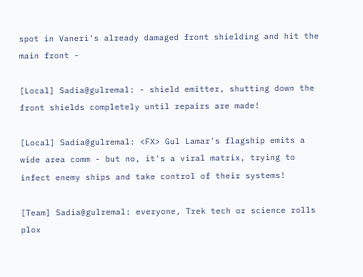spot in Vaneri's already damaged front shielding and hit the main front -

[Local] Sadia@gulremal: - shield emitter, shutting down the front shields completely until repairs are made!

[Local] Sadia@gulremal: <FX> Gul Lamar's flagship emits a wide area comm - but no, it's a viral matrix, trying to infect enemy ships and take control of their systems!

[Team] Sadia@gulremal: everyone, Trek tech or science rolls plox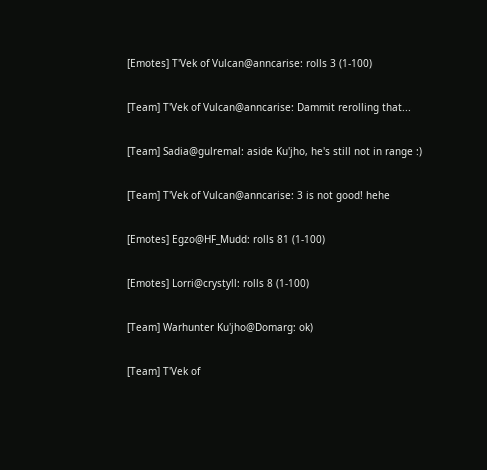[Emotes] T'Vek of Vulcan@anncarise: rolls 3 (1-100)

[Team] T'Vek of Vulcan@anncarise: Dammit rerolling that...

[Team] Sadia@gulremal: aside Ku'jho, he's still not in range :)

[Team] T'Vek of Vulcan@anncarise: 3 is not good! hehe

[Emotes] Egzo@HF_Mudd: rolls 81 (1-100)

[Emotes] Lorri@crystyll: rolls 8 (1-100)

[Team] Warhunter Ku'jho@Domarg: ok)

[Team] T'Vek of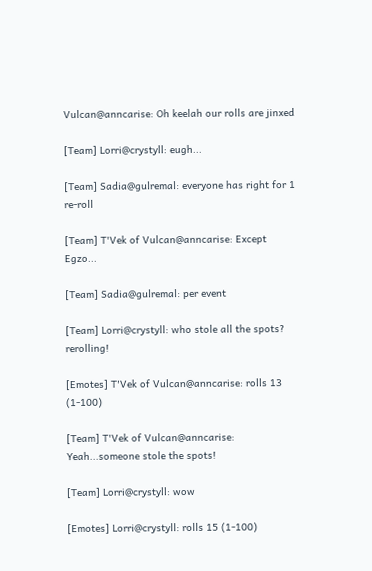Vulcan@anncarise: Oh keelah our rolls are jinxed

[Team] Lorri@crystyll: eugh...

[Team] Sadia@gulremal: everyone has right for 1 re-roll

[Team] T'Vek of Vulcan@anncarise: Except Egzo...

[Team] Sadia@gulremal: per event

[Team] Lorri@crystyll: who stole all the spots? rerolling!

[Emotes] T'Vek of Vulcan@anncarise: rolls 13 (1-100)

[Team] T'Vek of Vulcan@anncarise: Yeah...someone stole the spots!

[Team] Lorri@crystyll: wow

[Emotes] Lorri@crystyll: rolls 15 (1-100)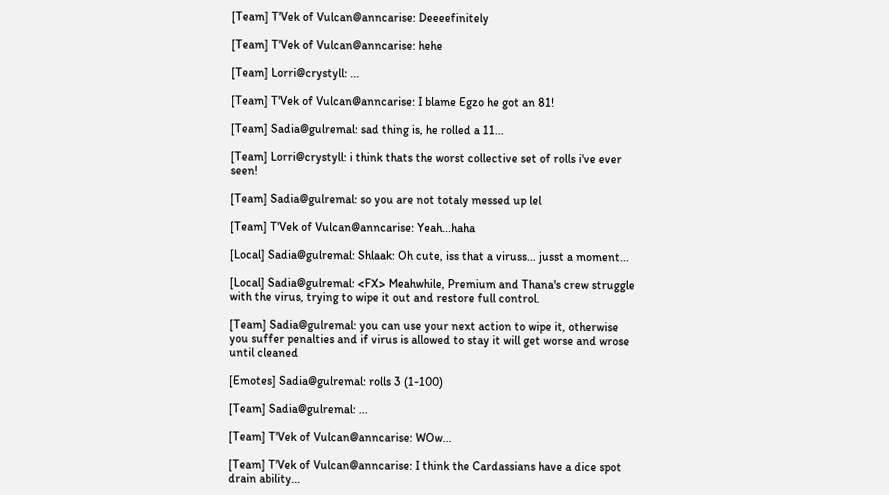[Team] T'Vek of Vulcan@anncarise: Deeeefinitely

[Team] T'Vek of Vulcan@anncarise: hehe

[Team] Lorri@crystyll: ...

[Team] T'Vek of Vulcan@anncarise: I blame Egzo he got an 81!

[Team] Sadia@gulremal: sad thing is, he rolled a 11...

[Team] Lorri@crystyll: i think thats the worst collective set of rolls i've ever seen!

[Team] Sadia@gulremal: so you are not totaly messed up lel

[Team] T'Vek of Vulcan@anncarise: Yeah...haha

[Local] Sadia@gulremal: Shlaak: Oh cute, iss that a viruss... jusst a moment...

[Local] Sadia@gulremal: <FX> Meahwhile, Premium and Thana's crew struggle with the virus, trying to wipe it out and restore full control.

[Team] Sadia@gulremal: you can use your next action to wipe it, otherwise you suffer penalties and if virus is allowed to stay it will get worse and wrose until cleaned

[Emotes] Sadia@gulremal: rolls 3 (1-100)

[Team] Sadia@gulremal: ...

[Team] T'Vek of Vulcan@anncarise: WOw...

[Team] T'Vek of Vulcan@anncarise: I think the Cardassians have a dice spot drain ability...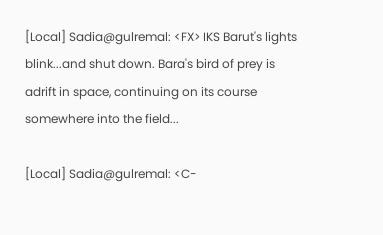[Local] Sadia@gulremal: <FX> IKS Barut's lights blink...and shut down. Bara's bird of prey is adrift in space, continuing on its course somewhere into the field...

[Local] Sadia@gulremal: <C-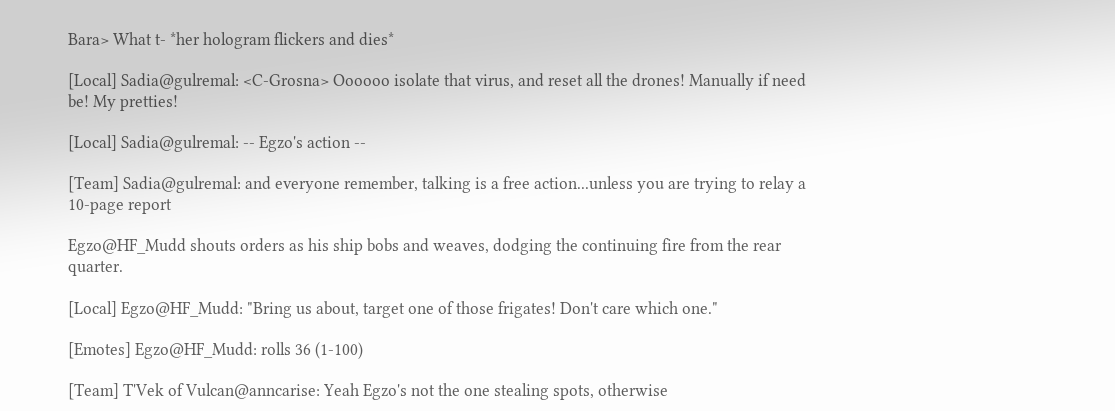Bara> What t- *her hologram flickers and dies*

[Local] Sadia@gulremal: <C-Grosna> Oooooo isolate that virus, and reset all the drones! Manually if need be! My pretties!

[Local] Sadia@gulremal: -- Egzo's action --

[Team] Sadia@gulremal: and everyone remember, talking is a free action...unless you are trying to relay a 10-page report

Egzo@HF_Mudd shouts orders as his ship bobs and weaves, dodging the continuing fire from the rear quarter.

[Local] Egzo@HF_Mudd: "Bring us about, target one of those frigates! Don't care which one."

[Emotes] Egzo@HF_Mudd: rolls 36 (1-100)

[Team] T'Vek of Vulcan@anncarise: Yeah Egzo's not the one stealing spots, otherwise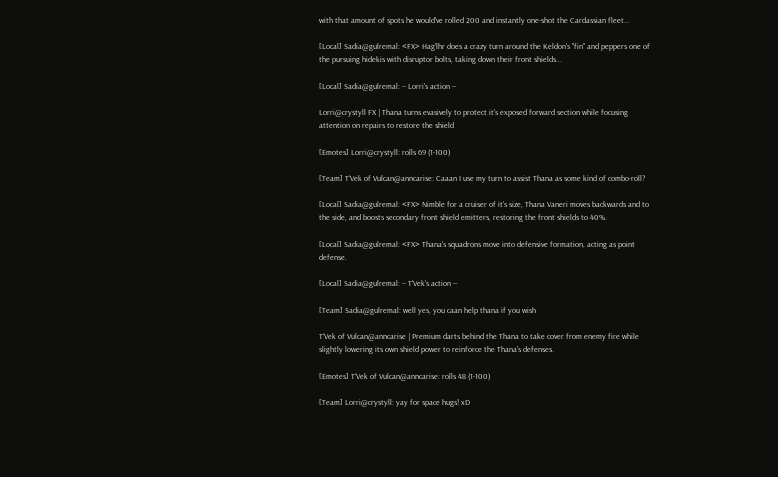with that amount of spots he would've rolled 200 and instantly one-shot the Cardassian fleet...

[Local] Sadia@gulremal: <FX> Hag'lhr does a crazy turn around the Keldon's "fin" and peppers one of the pursuing hidekis with disruptor bolts, taking down their front shields...

[Local] Sadia@gulremal: -- Lorri's action --

Lorri@crystyll FX | Thana turns evasively to protect it's exposed forward section while focusing attention on repairs to restore the shield

[Emotes] Lorri@crystyll: rolls 69 (1-100)

[Team] T'Vek of Vulcan@anncarise: Caaan I use my turn to assist Thana as some kind of combo-roll?

[Local] Sadia@gulremal: <FX> Nimble for a cruiser of it's size, Thana Vaneri moves backwards and to the side, and boosts secondary front shield emitters, restoring the front shields to 40%.

[Local] Sadia@gulremal: <FX> Thana's squadrons move into defensive formation, acting as point defense.

[Local] Sadia@gulremal: -- T'Vek's action --

[Team] Sadia@gulremal: well yes, you caan help thana if you wish

T'Vek of Vulcan@anncarise | Premium darts behind the Thana to take cover from enemy fire while slightly lowering its own shield power to reinforce the Thana's defenses.

[Emotes] T'Vek of Vulcan@anncarise: rolls 48 (1-100)

[Team] Lorri@crystyll: yay for space hugs! xD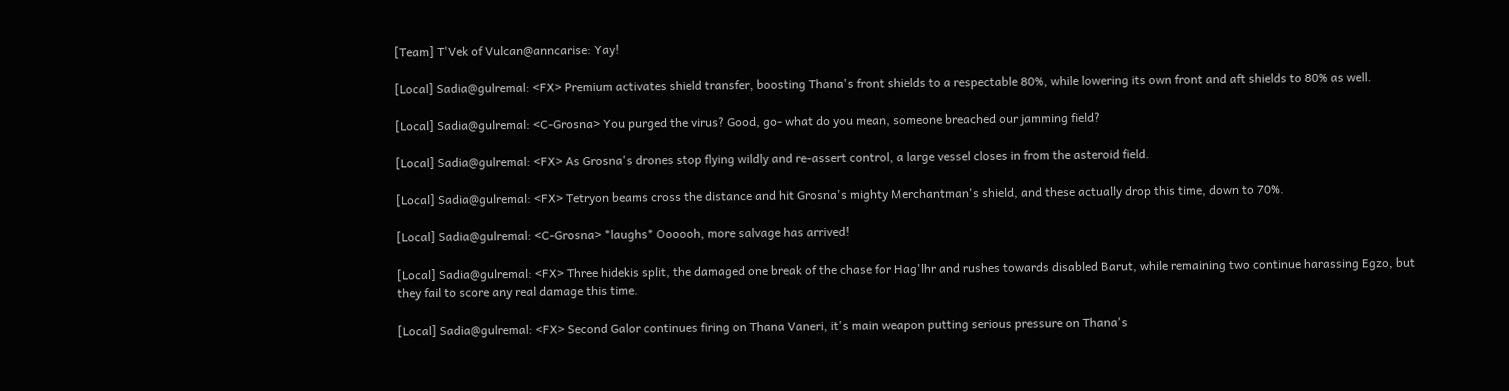[Team] T'Vek of Vulcan@anncarise: Yay!

[Local] Sadia@gulremal: <FX> Premium activates shield transfer, boosting Thana's front shields to a respectable 80%, while lowering its own front and aft shields to 80% as well.

[Local] Sadia@gulremal: <C-Grosna> You purged the virus? Good, go- what do you mean, someone breached our jamming field?

[Local] Sadia@gulremal: <FX> As Grosna's drones stop flying wildly and re-assert control, a large vessel closes in from the asteroid field.

[Local] Sadia@gulremal: <FX> Tetryon beams cross the distance and hit Grosna's mighty Merchantman's shield, and these actually drop this time, down to 70%.

[Local] Sadia@gulremal: <C-Grosna> *laughs* Oooooh, more salvage has arrived!

[Local] Sadia@gulremal: <FX> Three hidekis split, the damaged one break of the chase for Hag'lhr and rushes towards disabled Barut, while remaining two continue harassing Egzo, but they fail to score any real damage this time.

[Local] Sadia@gulremal: <FX> Second Galor continues firing on Thana Vaneri, it's main weapon putting serious pressure on Thana's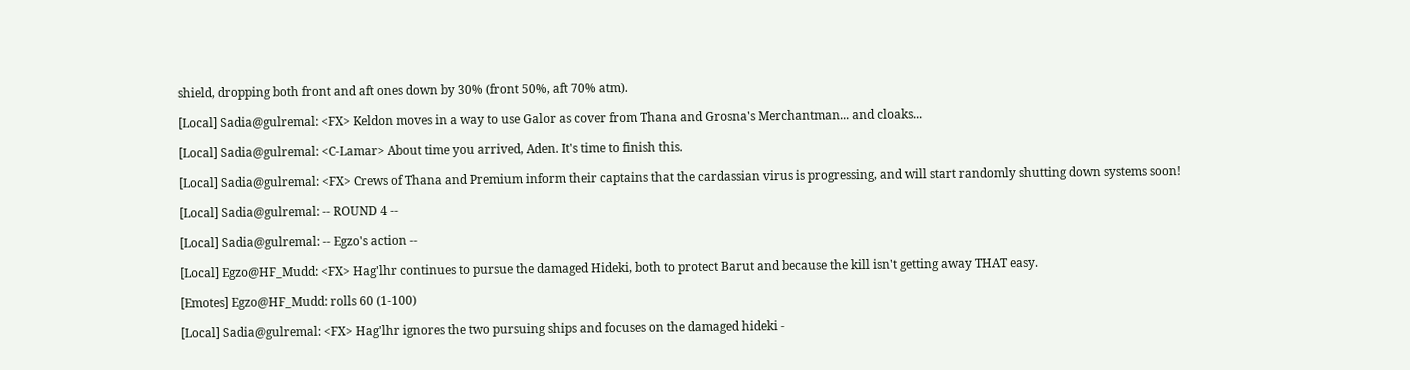shield, dropping both front and aft ones down by 30% (front 50%, aft 70% atm).

[Local] Sadia@gulremal: <FX> Keldon moves in a way to use Galor as cover from Thana and Grosna's Merchantman... and cloaks...

[Local] Sadia@gulremal: <C-Lamar> About time you arrived, Aden. It's time to finish this.

[Local] Sadia@gulremal: <FX> Crews of Thana and Premium inform their captains that the cardassian virus is progressing, and will start randomly shutting down systems soon!

[Local] Sadia@gulremal: -- ROUND 4 --

[Local] Sadia@gulremal: -- Egzo's action --

[Local] Egzo@HF_Mudd: <FX> Hag'lhr continues to pursue the damaged Hideki, both to protect Barut and because the kill isn't getting away THAT easy.

[Emotes] Egzo@HF_Mudd: rolls 60 (1-100)

[Local] Sadia@gulremal: <FX> Hag'lhr ignores the two pursuing ships and focuses on the damaged hideki -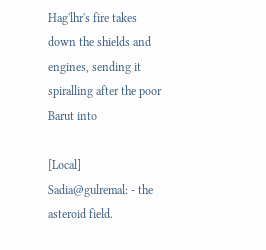Hag'lhr's fire takes down the shields and engines, sending it spiralling after the poor Barut into

[Local] Sadia@gulremal: - the asteroid field.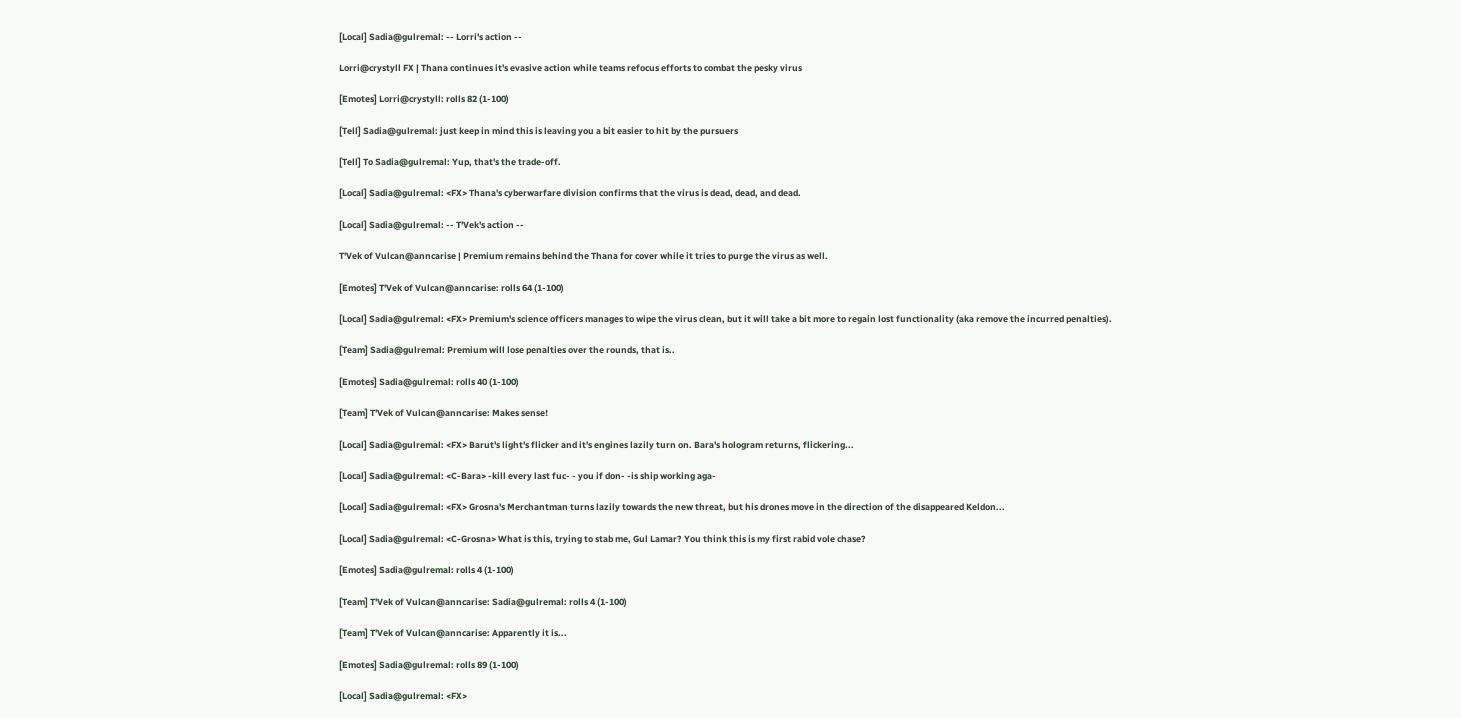[Local] Sadia@gulremal: -- Lorri's action --

Lorri@crystyll FX | Thana continues it's evasive action while teams refocus efforts to combat the pesky virus

[Emotes] Lorri@crystyll: rolls 82 (1-100)

[Tell] Sadia@gulremal: just keep in mind this is leaving you a bit easier to hit by the pursuers

[Tell] To Sadia@gulremal: Yup, that's the trade-off.

[Local] Sadia@gulremal: <FX> Thana's cyberwarfare division confirms that the virus is dead, dead, and dead.

[Local] Sadia@gulremal: -- T'Vek's action --

T'Vek of Vulcan@anncarise | Premium remains behind the Thana for cover while it tries to purge the virus as well.

[Emotes] T'Vek of Vulcan@anncarise: rolls 64 (1-100)

[Local] Sadia@gulremal: <FX> Premium's science officers manages to wipe the virus clean, but it will take a bit more to regain lost functionality (aka remove the incurred penalties).

[Team] Sadia@gulremal: Premium will lose penalties over the rounds, that is..

[Emotes] Sadia@gulremal: rolls 40 (1-100)

[Team] T'Vek of Vulcan@anncarise: Makes sense!

[Local] Sadia@gulremal: <FX> Barut's light's flicker and it's engines lazily turn on. Bara's hologram returns, flickering...

[Local] Sadia@gulremal: <C-Bara> -kill every last fuc- - you if don- -is ship working aga-

[Local] Sadia@gulremal: <FX> Grosna's Merchantman turns lazily towards the new threat, but his drones move in the direction of the disappeared Keldon...

[Local] Sadia@gulremal: <C-Grosna> What is this, trying to stab me, Gul Lamar? You think this is my first rabid vole chase?

[Emotes] Sadia@gulremal: rolls 4 (1-100)

[Team] T'Vek of Vulcan@anncarise: Sadia@gulremal: rolls 4 (1-100)

[Team] T'Vek of Vulcan@anncarise: Apparently it is...

[Emotes] Sadia@gulremal: rolls 89 (1-100)

[Local] Sadia@gulremal: <FX>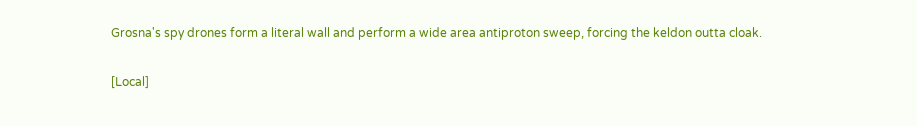Grosna's spy drones form a literal wall and perform a wide area antiproton sweep, forcing the keldon outta cloak.

[Local]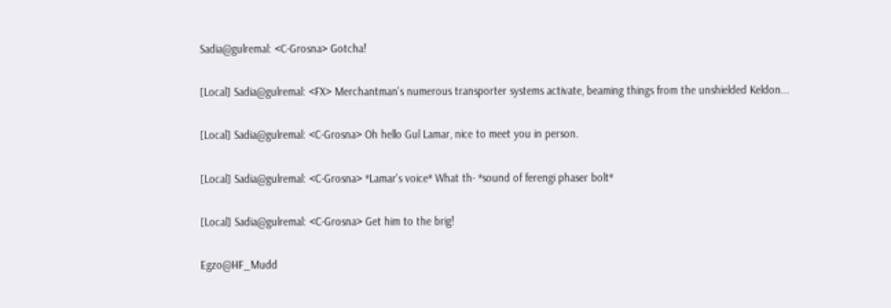Sadia@gulremal: <C-Grosna> Gotcha!

[Local] Sadia@gulremal: <FX> Merchantman's numerous transporter systems activate, beaming things from the unshielded Keldon...

[Local] Sadia@gulremal: <C-Grosna> Oh hello Gul Lamar, nice to meet you in person.

[Local] Sadia@gulremal: <C-Grosna> *Lamar's voice* What th- *sound of ferengi phaser bolt*

[Local] Sadia@gulremal: <C-Grosna> Get him to the brig!

Egzo@HF_Mudd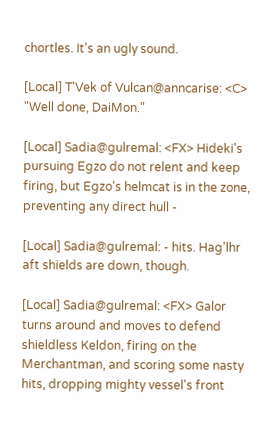chortles. It's an ugly sound.

[Local] T'Vek of Vulcan@anncarise: <C> "Well done, DaiMon."

[Local] Sadia@gulremal: <FX> Hideki's pursuing Egzo do not relent and keep firing, but Egzo's helmcat is in the zone, preventing any direct hull -

[Local] Sadia@gulremal: - hits. Hag'lhr aft shields are down, though.

[Local] Sadia@gulremal: <FX> Galor turns around and moves to defend shieldless Keldon, firing on the Merchantman, and scoring some nasty hits, dropping mighty vessel's front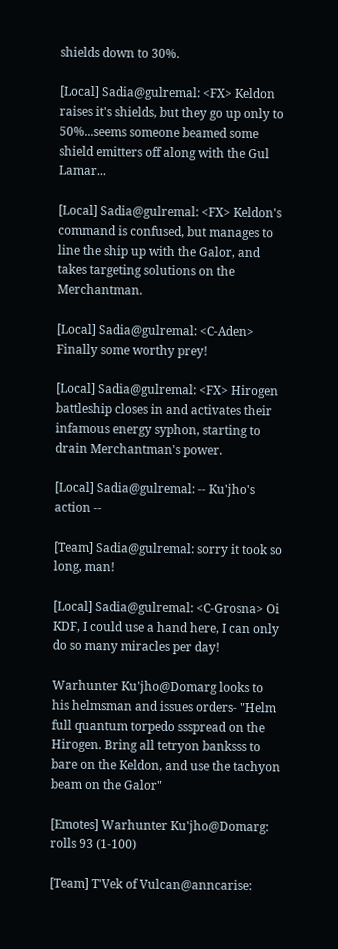shields down to 30%.

[Local] Sadia@gulremal: <FX> Keldon raises it's shields, but they go up only to 50%...seems someone beamed some shield emitters off along with the Gul Lamar...

[Local] Sadia@gulremal: <FX> Keldon's command is confused, but manages to line the ship up with the Galor, and takes targeting solutions on the Merchantman.

[Local] Sadia@gulremal: <C-Aden> Finally some worthy prey!

[Local] Sadia@gulremal: <FX> Hirogen battleship closes in and activates their infamous energy syphon, starting to drain Merchantman's power.

[Local] Sadia@gulremal: -- Ku'jho's action --

[Team] Sadia@gulremal: sorry it took so long, man!

[Local] Sadia@gulremal: <C-Grosna> Oi KDF, I could use a hand here, I can only do so many miracles per day!

Warhunter Ku'jho@Domarg looks to his helmsman and issues orders- "Helm full quantum torpedo ssspread on the Hirogen. Bring all tetryon banksss to bare on the Keldon, and use the tachyon beam on the Galor"

[Emotes] Warhunter Ku'jho@Domarg: rolls 93 (1-100)

[Team] T'Vek of Vulcan@anncarise: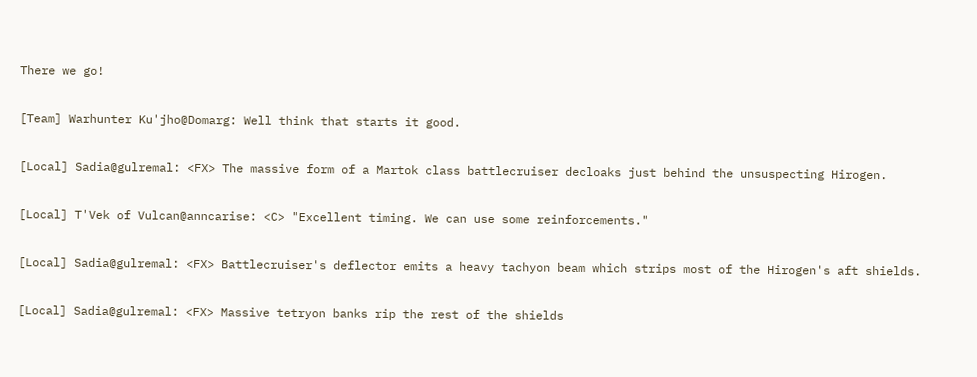There we go!

[Team] Warhunter Ku'jho@Domarg: Well think that starts it good.

[Local] Sadia@gulremal: <FX> The massive form of a Martok class battlecruiser decloaks just behind the unsuspecting Hirogen.

[Local] T'Vek of Vulcan@anncarise: <C> "Excellent timing. We can use some reinforcements."

[Local] Sadia@gulremal: <FX> Battlecruiser's deflector emits a heavy tachyon beam which strips most of the Hirogen's aft shields.

[Local] Sadia@gulremal: <FX> Massive tetryon banks rip the rest of the shields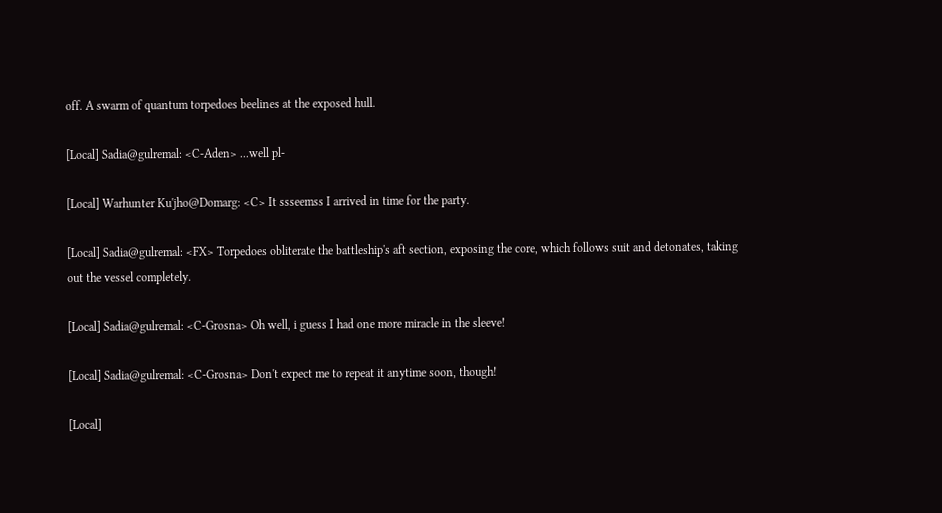off. A swarm of quantum torpedoes beelines at the exposed hull.

[Local] Sadia@gulremal: <C-Aden> ...well pl-

[Local] Warhunter Ku'jho@Domarg: <C> It ssseemss I arrived in time for the party.

[Local] Sadia@gulremal: <FX> Torpedoes obliterate the battleship's aft section, exposing the core, which follows suit and detonates, taking out the vessel completely.

[Local] Sadia@gulremal: <C-Grosna> Oh well, i guess I had one more miracle in the sleeve!

[Local] Sadia@gulremal: <C-Grosna> Don't expect me to repeat it anytime soon, though!

[Local]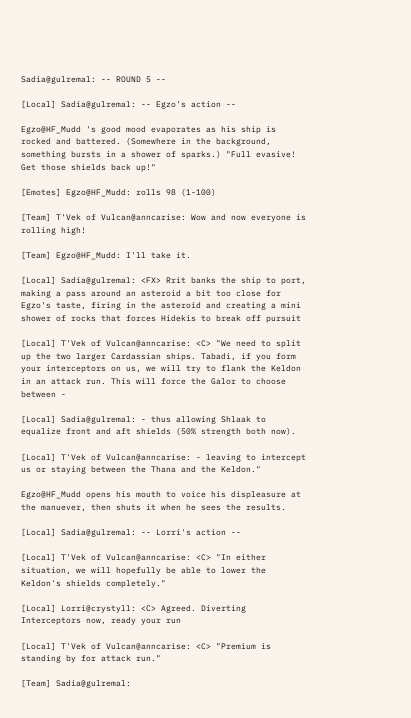Sadia@gulremal: -- ROUND 5 --

[Local] Sadia@gulremal: -- Egzo's action --

Egzo@HF_Mudd 's good mood evaporates as his ship is rocked and battered. (Somewhere in the background, something bursts in a shower of sparks.) "Full evasive! Get those shields back up!"

[Emotes] Egzo@HF_Mudd: rolls 98 (1-100)

[Team] T'Vek of Vulcan@anncarise: Wow and now everyone is rolling high!

[Team] Egzo@HF_Mudd: I'll take it.

[Local] Sadia@gulremal: <FX> Rrit banks the ship to port, making a pass around an asteroid a bit too close for Egzo's taste, firing in the asteroid and creating a mini shower of rocks that forces Hidekis to break off pursuit

[Local] T'Vek of Vulcan@anncarise: <C> "We need to split up the two larger Cardassian ships. Tabadi, if you form your interceptors on us, we will try to flank the Keldon in an attack run. This will force the Galor to choose between -

[Local] Sadia@gulremal: - thus allowing Shlaak to equalize front and aft shields (50% strength both now).

[Local] T'Vek of Vulcan@anncarise: - leaving to intercept us or staying between the Thana and the Keldon."

Egzo@HF_Mudd opens his mouth to voice his displeasure at the manuever, then shuts it when he sees the results.

[Local] Sadia@gulremal: -- Lorri's action --

[Local] T'Vek of Vulcan@anncarise: <C> "In either situation, we will hopefully be able to lower the Keldon's shields completely."

[Local] Lorri@crystyll: <C> Agreed. Diverting Interceptors now, ready your run

[Local] T'Vek of Vulcan@anncarise: <C> "Premium is standing by for attack run."

[Team] Sadia@gulremal: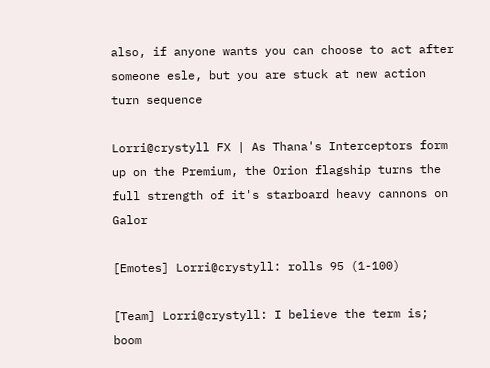also, if anyone wants you can choose to act after someone esle, but you are stuck at new action turn sequence

Lorri@crystyll FX | As Thana's Interceptors form up on the Premium, the Orion flagship turns the full strength of it's starboard heavy cannons on Galor

[Emotes] Lorri@crystyll: rolls 95 (1-100)

[Team] Lorri@crystyll: I believe the term is; boom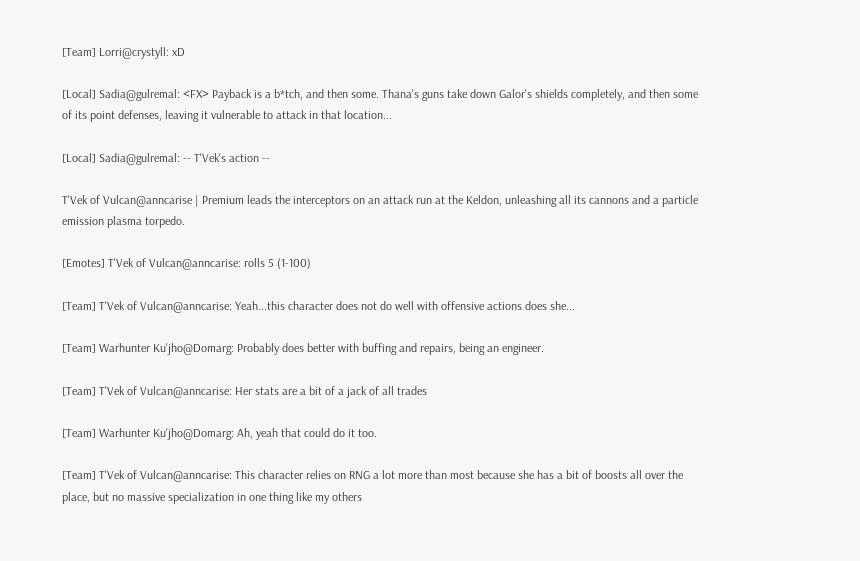[Team] Lorri@crystyll: xD

[Local] Sadia@gulremal: <FX> Payback is a b*tch, and then some. Thana's guns take down Galor's shields completely, and then some of its point defenses, leaving it vulnerable to attack in that location...

[Local] Sadia@gulremal: -- T'Vek's action --

T'Vek of Vulcan@anncarise | Premium leads the interceptors on an attack run at the Keldon, unleashing all its cannons and a particle emission plasma torpedo.

[Emotes] T'Vek of Vulcan@anncarise: rolls 5 (1-100)

[Team] T'Vek of Vulcan@anncarise: Yeah...this character does not do well with offensive actions does she...

[Team] Warhunter Ku'jho@Domarg: Probably does better with buffing and repairs, being an engineer.

[Team] T'Vek of Vulcan@anncarise: Her stats are a bit of a jack of all trades

[Team] Warhunter Ku'jho@Domarg: Ah, yeah that could do it too.

[Team] T'Vek of Vulcan@anncarise: This character relies on RNG a lot more than most because she has a bit of boosts all over the place, but no massive specialization in one thing like my others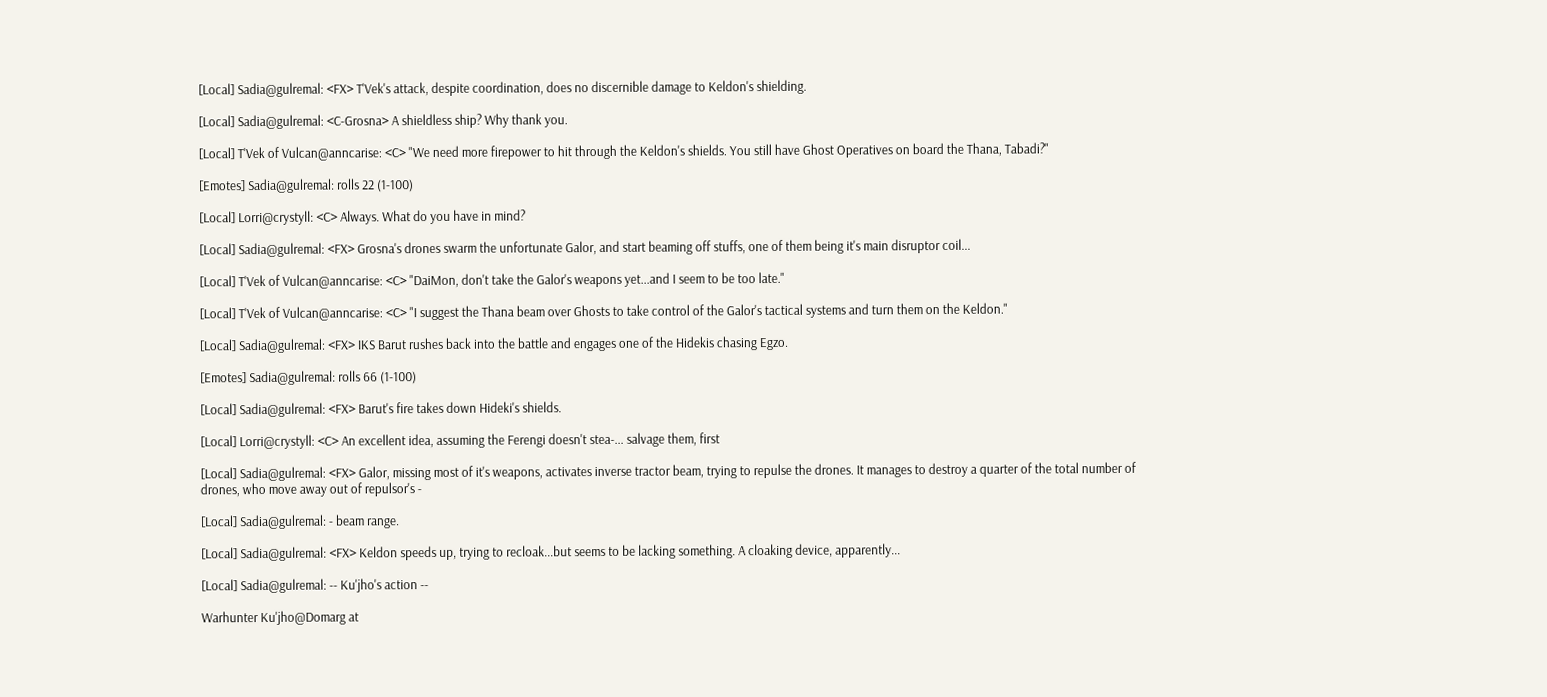[Local] Sadia@gulremal: <FX> T'Vek's attack, despite coordination, does no discernible damage to Keldon's shielding.

[Local] Sadia@gulremal: <C-Grosna> A shieldless ship? Why thank you.

[Local] T'Vek of Vulcan@anncarise: <C> "We need more firepower to hit through the Keldon's shields. You still have Ghost Operatives on board the Thana, Tabadi?"

[Emotes] Sadia@gulremal: rolls 22 (1-100)

[Local] Lorri@crystyll: <C> Always. What do you have in mind?

[Local] Sadia@gulremal: <FX> Grosna's drones swarm the unfortunate Galor, and start beaming off stuffs, one of them being it's main disruptor coil...

[Local] T'Vek of Vulcan@anncarise: <C> "DaiMon, don't take the Galor's weapons yet...and I seem to be too late."

[Local] T'Vek of Vulcan@anncarise: <C> "I suggest the Thana beam over Ghosts to take control of the Galor's tactical systems and turn them on the Keldon."

[Local] Sadia@gulremal: <FX> IKS Barut rushes back into the battle and engages one of the Hidekis chasing Egzo.

[Emotes] Sadia@gulremal: rolls 66 (1-100)

[Local] Sadia@gulremal: <FX> Barut's fire takes down Hideki's shields.

[Local] Lorri@crystyll: <C> An excellent idea, assuming the Ferengi doesn't stea-... salvage them, first

[Local] Sadia@gulremal: <FX> Galor, missing most of it's weapons, activates inverse tractor beam, trying to repulse the drones. It manages to destroy a quarter of the total number of drones, who move away out of repulsor's -

[Local] Sadia@gulremal: - beam range.

[Local] Sadia@gulremal: <FX> Keldon speeds up, trying to recloak...but seems to be lacking something. A cloaking device, apparently...

[Local] Sadia@gulremal: -- Ku'jho's action --

Warhunter Ku'jho@Domarg at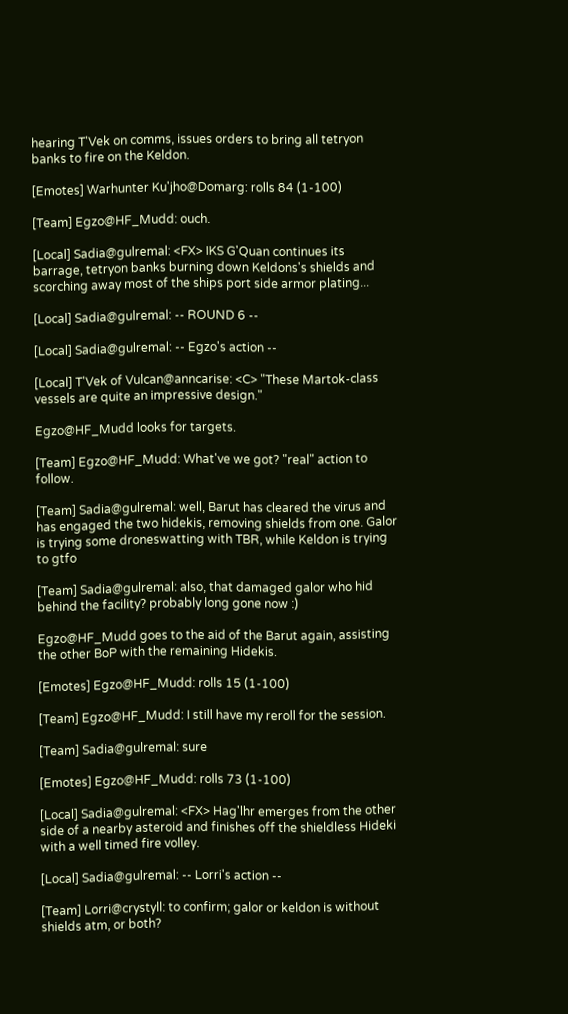hearing T'Vek on comms, issues orders to bring all tetryon banks to fire on the Keldon.

[Emotes] Warhunter Ku'jho@Domarg: rolls 84 (1-100)

[Team] Egzo@HF_Mudd: ouch.

[Local] Sadia@gulremal: <FX> IKS G'Quan continues its barrage, tetryon banks burning down Keldons's shields and scorching away most of the ships port side armor plating...

[Local] Sadia@gulremal: -- ROUND 6 --

[Local] Sadia@gulremal: -- Egzo's action --

[Local] T'Vek of Vulcan@anncarise: <C> "These Martok-class vessels are quite an impressive design."

Egzo@HF_Mudd looks for targets.

[Team] Egzo@HF_Mudd: What've we got? "real" action to follow.

[Team] Sadia@gulremal: well, Barut has cleared the virus and has engaged the two hidekis, removing shields from one. Galor is trying some droneswatting with TBR, while Keldon is trying to gtfo

[Team] Sadia@gulremal: also, that damaged galor who hid behind the facility? probably long gone now :)

Egzo@HF_Mudd goes to the aid of the Barut again, assisting the other BoP with the remaining Hidekis.

[Emotes] Egzo@HF_Mudd: rolls 15 (1-100)

[Team] Egzo@HF_Mudd: I still have my reroll for the session.

[Team] Sadia@gulremal: sure

[Emotes] Egzo@HF_Mudd: rolls 73 (1-100)

[Local] Sadia@gulremal: <FX> Hag'lhr emerges from the other side of a nearby asteroid and finishes off the shieldless Hideki with a well timed fire volley.

[Local] Sadia@gulremal: -- Lorri's action --

[Team] Lorri@crystyll: to confirm; galor or keldon is without shields atm, or both?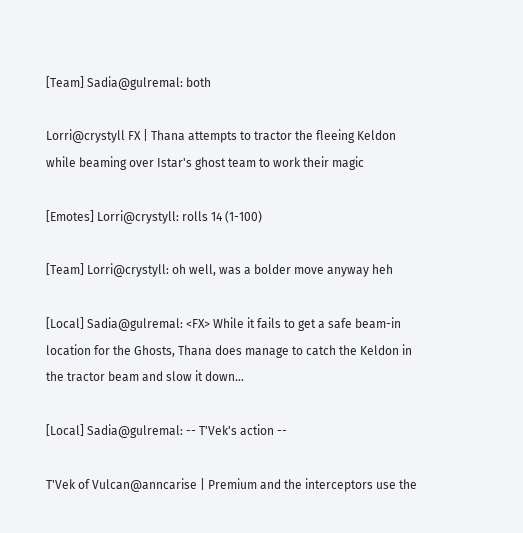[Team] Sadia@gulremal: both

Lorri@crystyll FX | Thana attempts to tractor the fleeing Keldon while beaming over Istar's ghost team to work their magic

[Emotes] Lorri@crystyll: rolls 14 (1-100)

[Team] Lorri@crystyll: oh well, was a bolder move anyway heh

[Local] Sadia@gulremal: <FX> While it fails to get a safe beam-in location for the Ghosts, Thana does manage to catch the Keldon in the tractor beam and slow it down...

[Local] Sadia@gulremal: -- T'Vek's action --

T'Vek of Vulcan@anncarise | Premium and the interceptors use the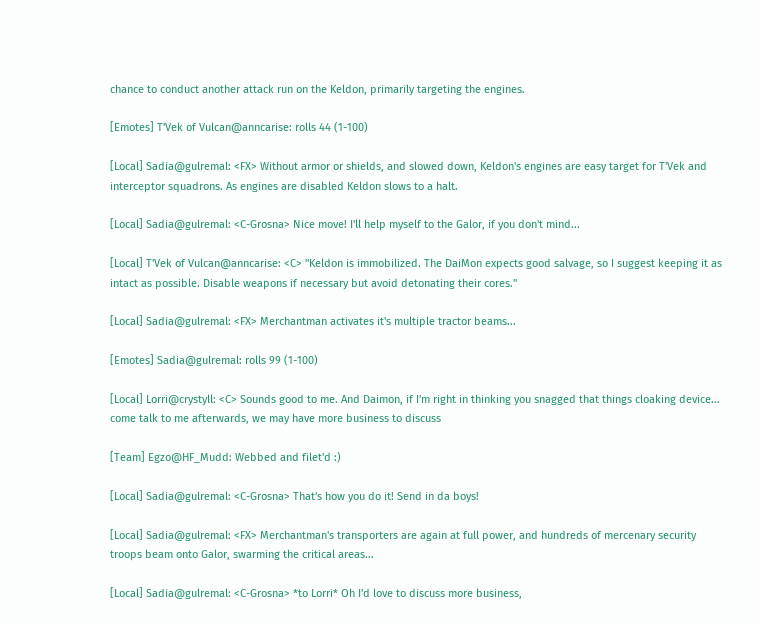chance to conduct another attack run on the Keldon, primarily targeting the engines.

[Emotes] T'Vek of Vulcan@anncarise: rolls 44 (1-100)

[Local] Sadia@gulremal: <FX> Without armor or shields, and slowed down, Keldon's engines are easy target for T'Vek and interceptor squadrons. As engines are disabled Keldon slows to a halt.

[Local] Sadia@gulremal: <C-Grosna> Nice move! I'll help myself to the Galor, if you don't mind...

[Local] T'Vek of Vulcan@anncarise: <C> "Keldon is immobilized. The DaiMon expects good salvage, so I suggest keeping it as intact as possible. Disable weapons if necessary but avoid detonating their cores."

[Local] Sadia@gulremal: <FX> Merchantman activates it's multiple tractor beams...

[Emotes] Sadia@gulremal: rolls 99 (1-100)

[Local] Lorri@crystyll: <C> Sounds good to me. And Daimon, if I'm right in thinking you snagged that things cloaking device... come talk to me afterwards, we may have more business to discuss

[Team] Egzo@HF_Mudd: Webbed and filet'd :)

[Local] Sadia@gulremal: <C-Grosna> That's how you do it! Send in da boys!

[Local] Sadia@gulremal: <FX> Merchantman's transporters are again at full power, and hundreds of mercenary security troops beam onto Galor, swarming the critical areas...

[Local] Sadia@gulremal: <C-Grosna> *to Lorri* Oh I'd love to discuss more business,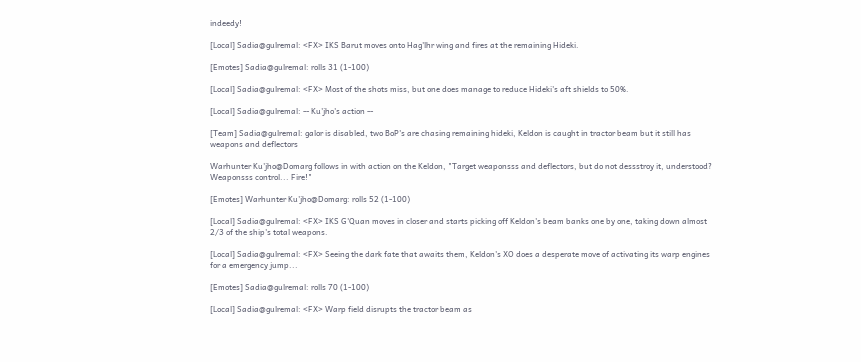indeedy!

[Local] Sadia@gulremal: <FX> IKS Barut moves onto Hag'lhr wing and fires at the remaining Hideki.

[Emotes] Sadia@gulremal: rolls 31 (1-100)

[Local] Sadia@gulremal: <FX> Most of the shots miss, but one does manage to reduce Hideki's aft shields to 50%.

[Local] Sadia@gulremal: -- Ku'jho's action --

[Team] Sadia@gulremal: galor is disabled, two BoP's are chasing remaining hideki, Keldon is caught in tractor beam but it still has weapons and deflectors

Warhunter Ku'jho@Domarg follows in with action on the Keldon, "Target weaponsss and deflectors, but do not dessstroy it, understood? Weaponsss control... Fire!"

[Emotes] Warhunter Ku'jho@Domarg: rolls 52 (1-100)

[Local] Sadia@gulremal: <FX> IKS G'Quan moves in closer and starts picking off Keldon's beam banks one by one, taking down almost 2/3 of the ship's total weapons.

[Local] Sadia@gulremal: <FX> Seeing the dark fate that awaits them, Keldon's XO does a desperate move of activating its warp engines for a emergency jump...

[Emotes] Sadia@gulremal: rolls 70 (1-100)

[Local] Sadia@gulremal: <FX> Warp field disrupts the tractor beam as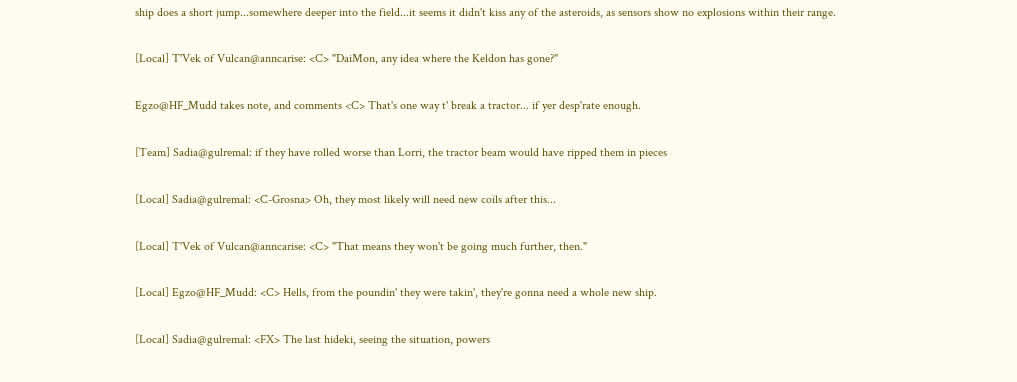ship does a short jump...somewhere deeper into the field...it seems it didn't kiss any of the asteroids, as sensors show no explosions within their range.

[Local] T'Vek of Vulcan@anncarise: <C> "DaiMon, any idea where the Keldon has gone?"

Egzo@HF_Mudd takes note, and comments <C> That's one way t' break a tractor... if yer desp'rate enough.

[Team] Sadia@gulremal: if they have rolled worse than Lorri, the tractor beam would have ripped them in pieces

[Local] Sadia@gulremal: <C-Grosna> Oh, they most likely will need new coils after this...

[Local] T'Vek of Vulcan@anncarise: <C> "That means they won't be going much further, then."

[Local] Egzo@HF_Mudd: <C> Hells, from the poundin' they were takin', they're gonna need a whole new ship.

[Local] Sadia@gulremal: <FX> The last hideki, seeing the situation, powers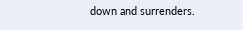down and surrenders.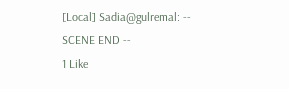[Local] Sadia@gulremal: -- SCENE END --
1 Like